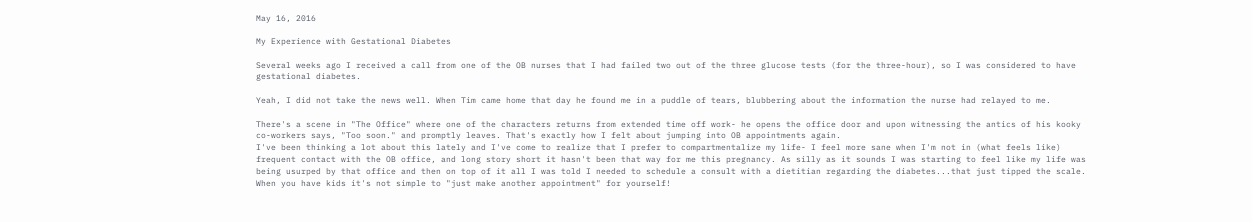May 16, 2016

My Experience with Gestational Diabetes

Several weeks ago I received a call from one of the OB nurses that I had failed two out of the three glucose tests (for the three-hour), so I was considered to have gestational diabetes.

Yeah, I did not take the news well. When Tim came home that day he found me in a puddle of tears, blubbering about the information the nurse had relayed to me.

There's a scene in "The Office" where one of the characters returns from extended time off work- he opens the office door and upon witnessing the antics of his kooky co-workers says, "Too soon." and promptly leaves. That's exactly how I felt about jumping into OB appointments again.
I've been thinking a lot about this lately and I've come to realize that I prefer to compartmentalize my life- I feel more sane when I'm not in (what feels like) frequent contact with the OB office, and long story short it hasn't been that way for me this pregnancy. As silly as it sounds I was starting to feel like my life was being usurped by that office and then on top of it all I was told I needed to schedule a consult with a dietitian regarding the diabetes...that just tipped the scale. When you have kids it's not simple to "just make another appointment" for yourself!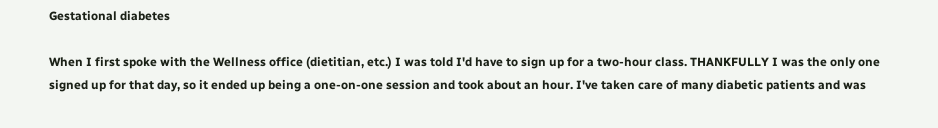Gestational diabetes

When I first spoke with the Wellness office (dietitian, etc.) I was told I'd have to sign up for a two-hour class. THANKFULLY I was the only one signed up for that day, so it ended up being a one-on-one session and took about an hour. I've taken care of many diabetic patients and was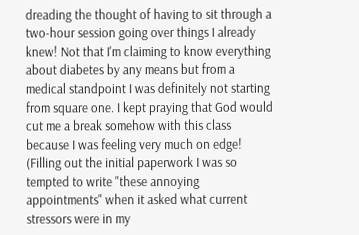dreading the thought of having to sit through a two-hour session going over things I already knew! Not that I'm claiming to know everything about diabetes by any means but from a medical standpoint I was definitely not starting from square one. I kept praying that God would cut me a break somehow with this class because I was feeling very much on edge! (Filling out the initial paperwork I was so tempted to write "these annoying appointments" when it asked what current stressors were in my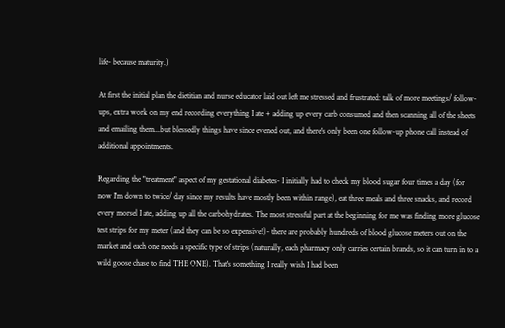life- because maturity.)

At first the initial plan the dietitian and nurse educator laid out left me stressed and frustrated: talk of more meetings/ follow-ups, extra work on my end recording everything I ate + adding up every carb consumed and then scanning all of the sheets and emailing them...but blessedly things have since evened out, and there's only been one follow-up phone call instead of additional appointments.

Regarding the "treatment" aspect of my gestational diabetes- I initially had to check my blood sugar four times a day (for now I'm down to twice/ day since my results have mostly been within range), eat three meals and three snacks, and record every morsel I ate, adding up all the carbohydrates. The most stressful part at the beginning for me was finding more glucose test strips for my meter (and they can be so expensive!)- there are probably hundreds of blood glucose meters out on the market and each one needs a specific type of strips (naturally, each pharmacy only carries certain brands, so it can turn in to a wild goose chase to find THE ONE). That's something I really wish I had been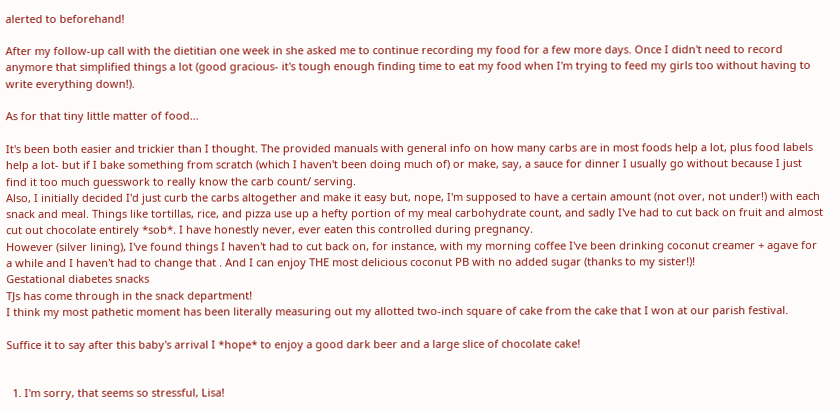alerted to beforehand!

After my follow-up call with the dietitian one week in she asked me to continue recording my food for a few more days. Once I didn't need to record anymore that simplified things a lot (good gracious- it's tough enough finding time to eat my food when I'm trying to feed my girls too without having to write everything down!).

As for that tiny little matter of food...

It's been both easier and trickier than I thought. The provided manuals with general info on how many carbs are in most foods help a lot, plus food labels help a lot- but if I bake something from scratch (which I haven't been doing much of) or make, say, a sauce for dinner I usually go without because I just find it too much guesswork to really know the carb count/ serving.
Also, I initially decided I'd just curb the carbs altogether and make it easy but, nope, I'm supposed to have a certain amount (not over, not under!) with each snack and meal. Things like tortillas, rice, and pizza use up a hefty portion of my meal carbohydrate count, and sadly I've had to cut back on fruit and almost cut out chocolate entirely *sob*. I have honestly never, ever eaten this controlled during pregnancy.
However (silver lining), I've found things I haven't had to cut back on, for instance, with my morning coffee I've been drinking coconut creamer + agave for a while and I haven't had to change that . And I can enjoy THE most delicious coconut PB with no added sugar (thanks to my sister!)!
Gestational diabetes snacks
TJs has come through in the snack department!
I think my most pathetic moment has been literally measuring out my allotted two-inch square of cake from the cake that I won at our parish festival.

Suffice it to say after this baby's arrival I *hope* to enjoy a good dark beer and a large slice of chocolate cake!


  1. I'm sorry, that seems so stressful, Lisa!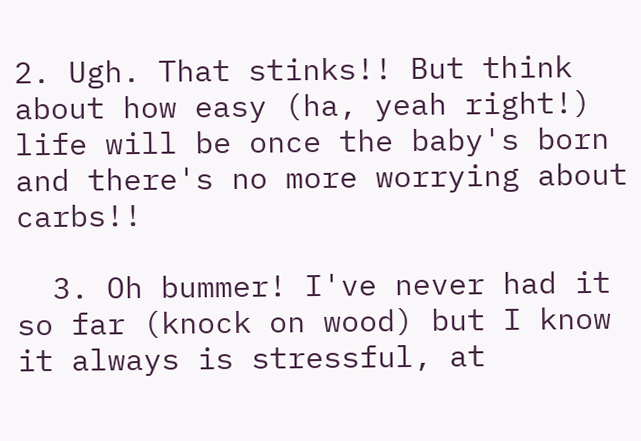2. Ugh. That stinks!! But think about how easy (ha, yeah right!) life will be once the baby's born and there's no more worrying about carbs!!

  3. Oh bummer! I've never had it so far (knock on wood) but I know it always is stressful, at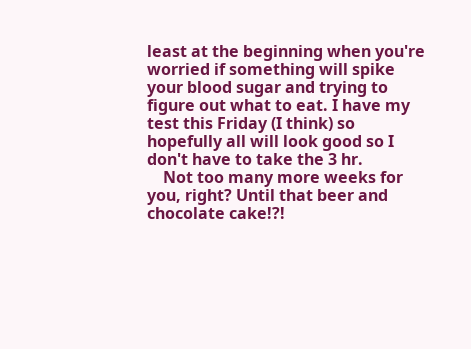least at the beginning when you're worried if something will spike your blood sugar and trying to figure out what to eat. I have my test this Friday (I think) so hopefully all will look good so I don't have to take the 3 hr.
    Not too many more weeks for you, right? Until that beer and chocolate cake!?!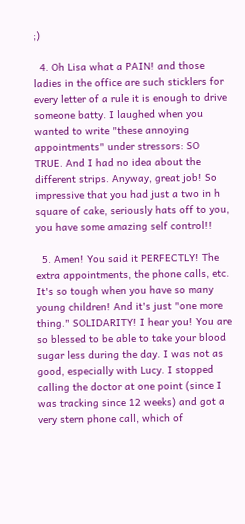;)

  4. Oh Lisa what a PAIN! and those ladies in the office are such sticklers for every letter of a rule it is enough to drive someone batty. I laughed when you wanted to write "these annoying appointments" under stressors: SO TRUE. And I had no idea about the different strips. Anyway, great job! So impressive that you had just a two in h square of cake, seriously hats off to you, you have some amazing self control!!

  5. Amen! You said it PERFECTLY! The extra appointments, the phone calls, etc. It's so tough when you have so many young children! And it's just "one more thing." SOLIDARITY! I hear you! You are so blessed to be able to take your blood sugar less during the day. I was not as good, especially with Lucy. I stopped calling the doctor at one point (since I was tracking since 12 weeks) and got a very stern phone call, which of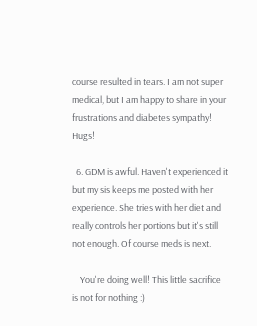course resulted in tears. I am not super medical, but I am happy to share in your frustrations and diabetes sympathy! Hugs!

  6. GDM is awful. Haven't experienced it but my sis keeps me posted with her experience. She tries with her diet and really controls her portions but it's still not enough. Of course meds is next.

    You're doing well! This little sacrifice is not for nothing :)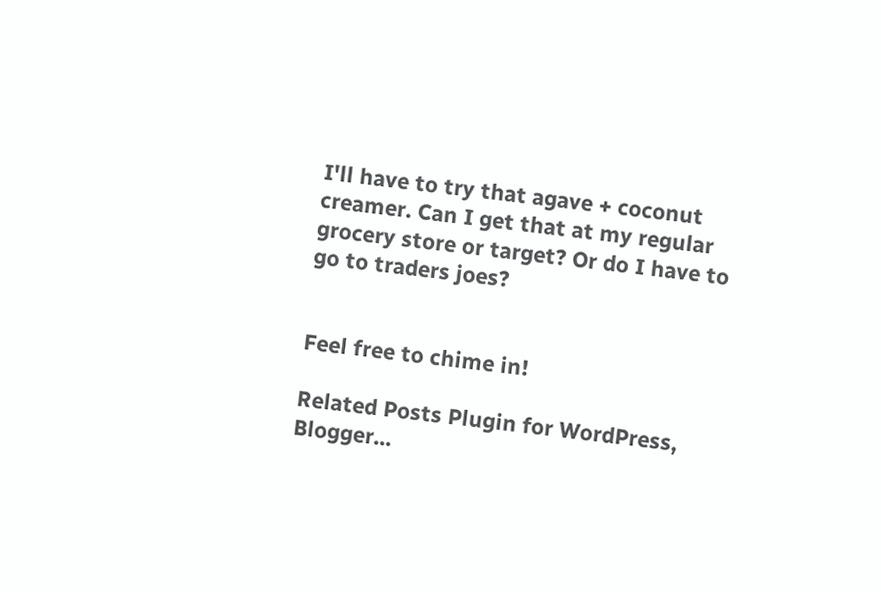I'll have to try that agave + coconut creamer. Can I get that at my regular grocery store or target? Or do I have to go to traders joes?


Feel free to chime in!

Related Posts Plugin for WordPress, Blogger...